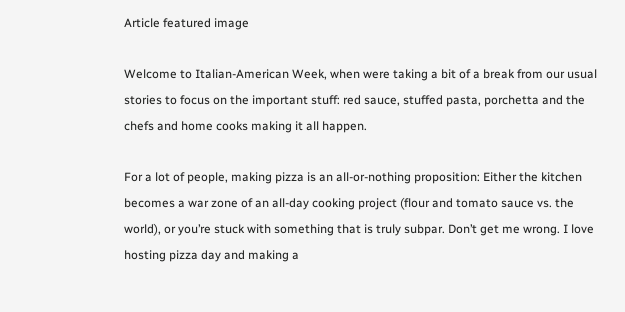Article featured image

Welcome to Italian-American Week, when were taking a bit of a break from our usual stories to focus on the important stuff: red sauce, stuffed pasta, porchetta and the chefs and home cooks making it all happen.

For a lot of people, making pizza is an all-or-nothing proposition: Either the kitchen becomes a war zone of an all-day cooking project (flour and tomato sauce vs. the world), or you’re stuck with something that is truly subpar. Don’t get me wrong. I love hosting pizza day and making a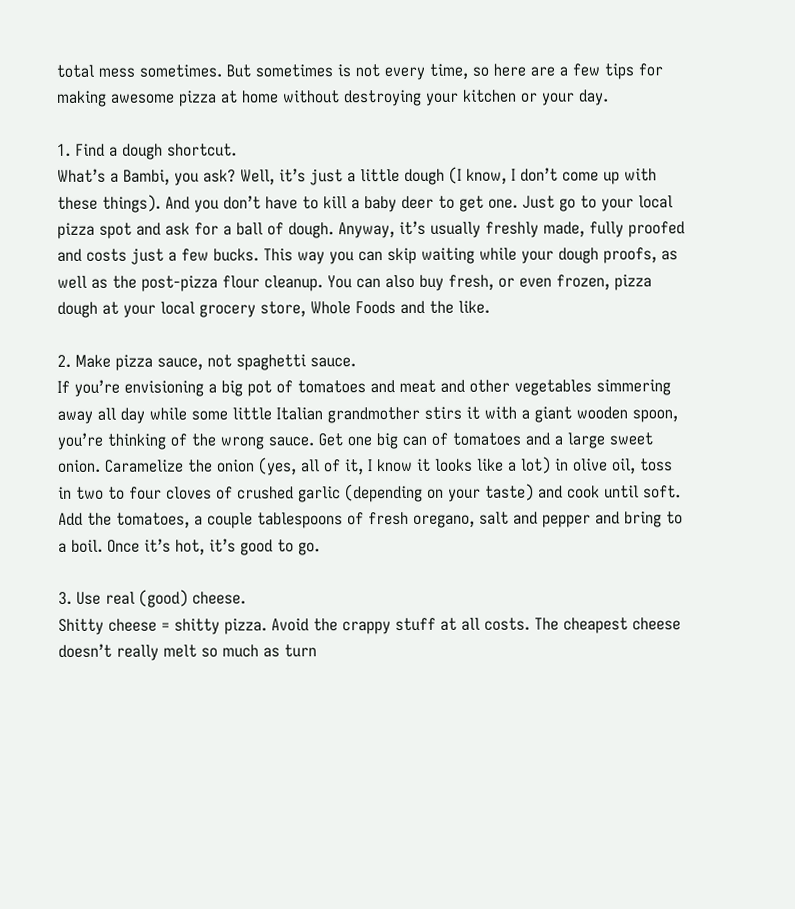total mess sometimes. But sometimes is not every time, so here are a few tips for making awesome pizza at home without destroying your kitchen or your day.

1. Find a dough shortcut.
What’s a Bambi, you ask? Well, it’s just a little dough (I know, I don’t come up with these things). And you don’t have to kill a baby deer to get one. Just go to your local pizza spot and ask for a ball of dough. Anyway, it’s usually freshly made, fully proofed and costs just a few bucks. This way you can skip waiting while your dough proofs, as well as the post-pizza flour cleanup. You can also buy fresh, or even frozen, pizza dough at your local grocery store, Whole Foods and the like.

2. Make pizza sauce, not spaghetti sauce.
If you’re envisioning a big pot of tomatoes and meat and other vegetables simmering away all day while some little Italian grandmother stirs it with a giant wooden spoon, you’re thinking of the wrong sauce. Get one big can of tomatoes and a large sweet onion. Caramelize the onion (yes, all of it, I know it looks like a lot) in olive oil, toss in two to four cloves of crushed garlic (depending on your taste) and cook until soft. Add the tomatoes, a couple tablespoons of fresh oregano, salt and pepper and bring to a boil. Once it’s hot, it’s good to go.

3. Use real (good) cheese.
Shitty cheese = shitty pizza. Avoid the crappy stuff at all costs. The cheapest cheese doesn’t really melt so much as turn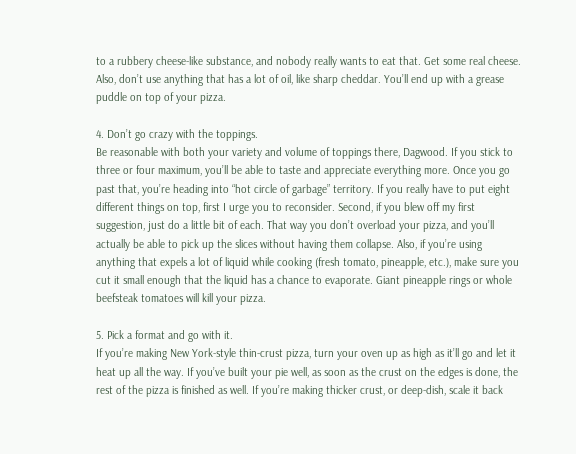to a rubbery cheese-like substance, and nobody really wants to eat that. Get some real cheese. Also, don’t use anything that has a lot of oil, like sharp cheddar. You’ll end up with a grease puddle on top of your pizza.

4. Don’t go crazy with the toppings.
Be reasonable with both your variety and volume of toppings there, Dagwood. If you stick to three or four maximum, you’ll be able to taste and appreciate everything more. Once you go past that, you’re heading into “hot circle of garbage” territory. If you really have to put eight different things on top, first I urge you to reconsider. Second, if you blew off my first suggestion, just do a little bit of each. That way you don’t overload your pizza, and you’ll actually be able to pick up the slices without having them collapse. Also, if you’re using anything that expels a lot of liquid while cooking (fresh tomato, pineapple, etc.), make sure you cut it small enough that the liquid has a chance to evaporate. Giant pineapple rings or whole beefsteak tomatoes will kill your pizza.

5. Pick a format and go with it.
If you’re making New York-style thin-crust pizza, turn your oven up as high as it’ll go and let it heat up all the way. If you’ve built your pie well, as soon as the crust on the edges is done, the rest of the pizza is finished as well. If you’re making thicker crust, or deep-dish, scale it back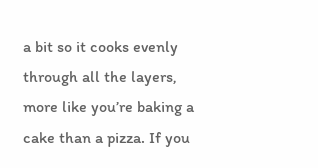a bit so it cooks evenly through all the layers, more like you’re baking a cake than a pizza. If you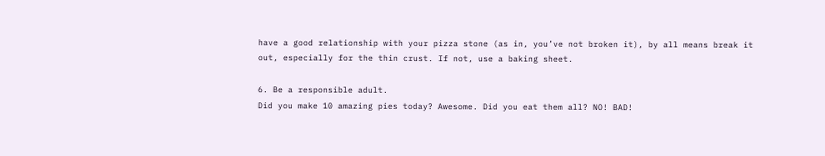have a good relationship with your pizza stone (as in, you’ve not broken it), by all means break it out, especially for the thin crust. If not, use a baking sheet.

6. Be a responsible adult.
Did you make 10 amazing pies today? Awesome. Did you eat them all? NO! BAD!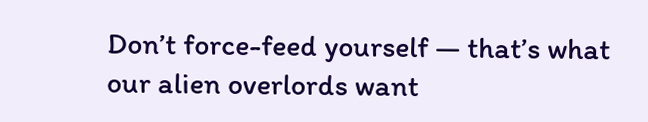Don’t force-feed yourself — that’s what our alien overlords want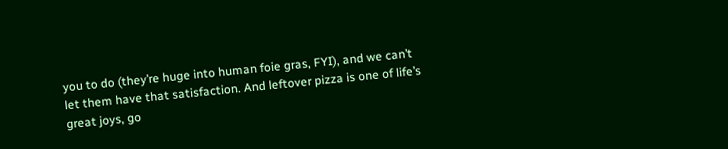you to do (they’re huge into human foie gras, FYI), and we can’t let them have that satisfaction. And leftover pizza is one of life’s great joys, go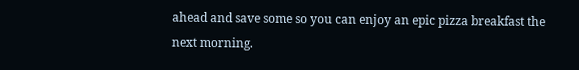ahead and save some so you can enjoy an epic pizza breakfast the next morning.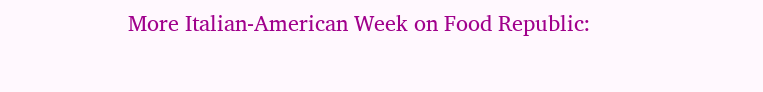More Italian-American Week on Food Republic: